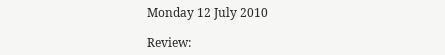Monday 12 July 2010

Review: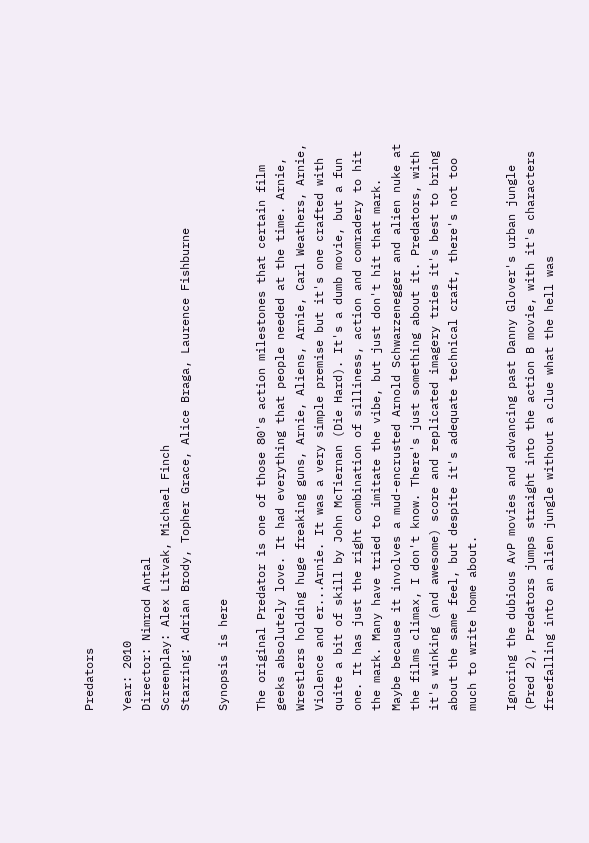Predators

Year: 2010
Director: Nimrod Antal
Screenplay: Alex Litvak, Michael Finch
Starring: Adrian Brody, Topher Grace, Alice Braga, Laurence Fishburne

Synopsis is here

The original Predator is one of those 80's action milestones that certain film geeks absolutely love. It had everything that people needed at the time. Arnie, Wrestlers holding huge freaking guns, Arnie, Aliens, Arnie, Carl Weathers, Arnie, Violence and er...Arnie. It was a very simple premise but it's one crafted with quite a bit of skill by John McTiernan (Die Hard). It's a dumb movie, but a fun one. It has just the right combination of silliness, action and comradery to hit the mark. Many have tried to imitate the vibe, but just don't hit that mark. Maybe because it involves a mud-encrusted Arnold Schwarzenegger and alien nuke at the films climax, I don't know. There's just something about it. Predators, with it's winking (and awesome) score and replicated imagery tries it's best to bring about the same feel, but despite it's adequate technical craft, there's not too much to write home about.

Ignoring the dubious AvP movies and advancing past Danny Glover's urban jungle (Pred 2), Predators jumps straight into the action B movie, with it's characters freefalling into an alien jungle without a clue what the hell was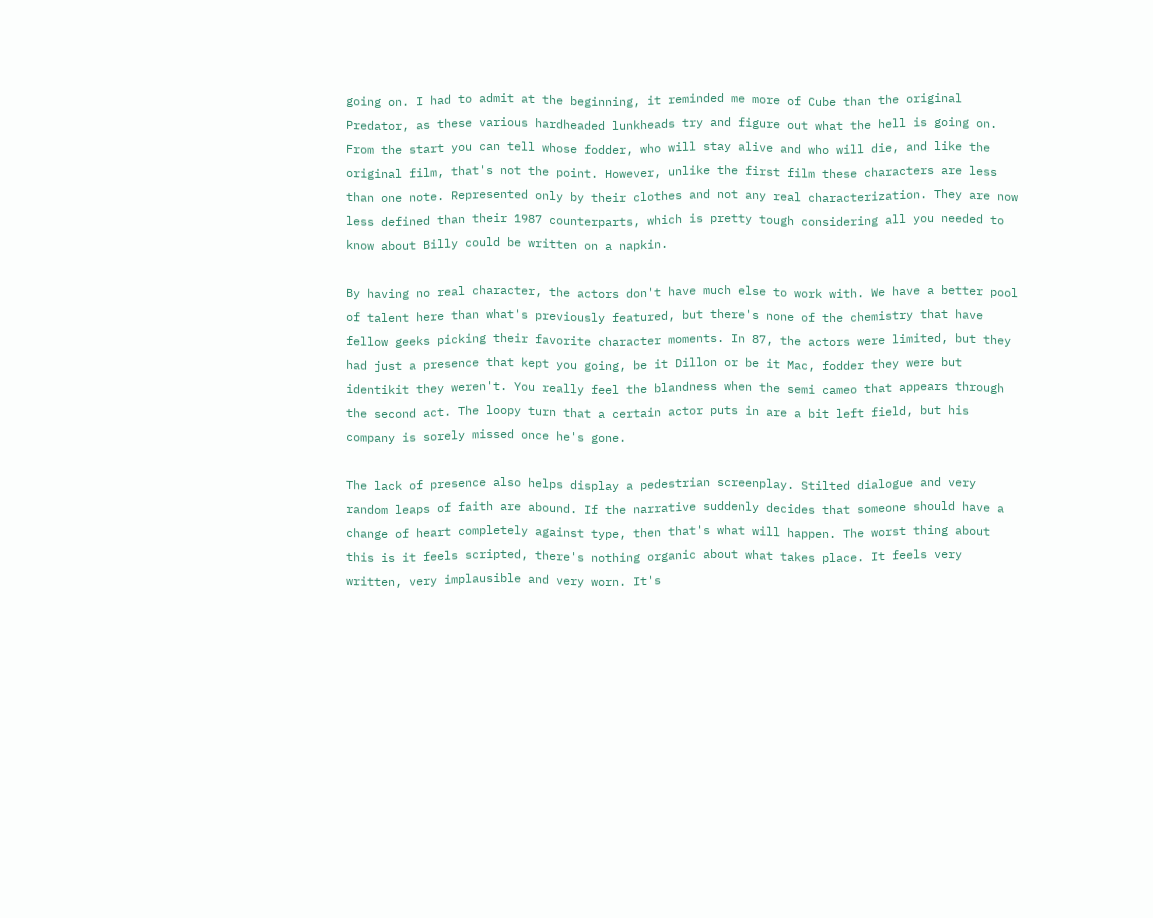going on. I had to admit at the beginning, it reminded me more of Cube than the original Predator, as these various hardheaded lunkheads try and figure out what the hell is going on. From the start you can tell whose fodder, who will stay alive and who will die, and like the original film, that's not the point. However, unlike the first film these characters are less than one note. Represented only by their clothes and not any real characterization. They are now less defined than their 1987 counterparts, which is pretty tough considering all you needed to know about Billy could be written on a napkin.

By having no real character, the actors don't have much else to work with. We have a better pool of talent here than what's previously featured, but there's none of the chemistry that have fellow geeks picking their favorite character moments. In 87, the actors were limited, but they had just a presence that kept you going, be it Dillon or be it Mac, fodder they were but identikit they weren't. You really feel the blandness when the semi cameo that appears through the second act. The loopy turn that a certain actor puts in are a bit left field, but his company is sorely missed once he's gone.

The lack of presence also helps display a pedestrian screenplay. Stilted dialogue and very random leaps of faith are abound. If the narrative suddenly decides that someone should have a change of heart completely against type, then that's what will happen. The worst thing about this is it feels scripted, there's nothing organic about what takes place. It feels very written, very implausible and very worn. It's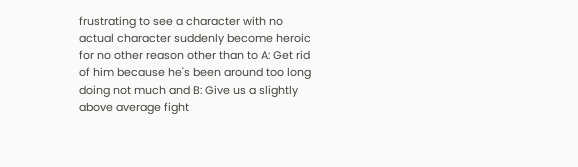frustrating to see a character with no actual character suddenly become heroic for no other reason other than to A: Get rid of him because he's been around too long doing not much and B: Give us a slightly above average fight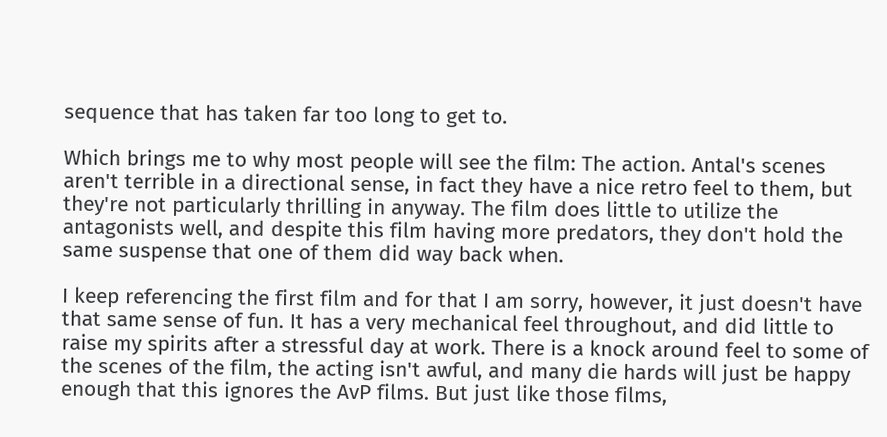sequence that has taken far too long to get to.

Which brings me to why most people will see the film: The action. Antal's scenes aren't terrible in a directional sense, in fact they have a nice retro feel to them, but they're not particularly thrilling in anyway. The film does little to utilize the antagonists well, and despite this film having more predators, they don't hold the same suspense that one of them did way back when.

I keep referencing the first film and for that I am sorry, however, it just doesn't have that same sense of fun. It has a very mechanical feel throughout, and did little to raise my spirits after a stressful day at work. There is a knock around feel to some of the scenes of the film, the acting isn't awful, and many die hards will just be happy enough that this ignores the AvP films. But just like those films,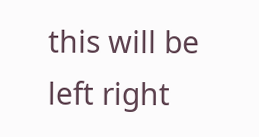this will be left right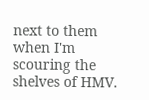next to them when I'm scouring the shelves of HMV.